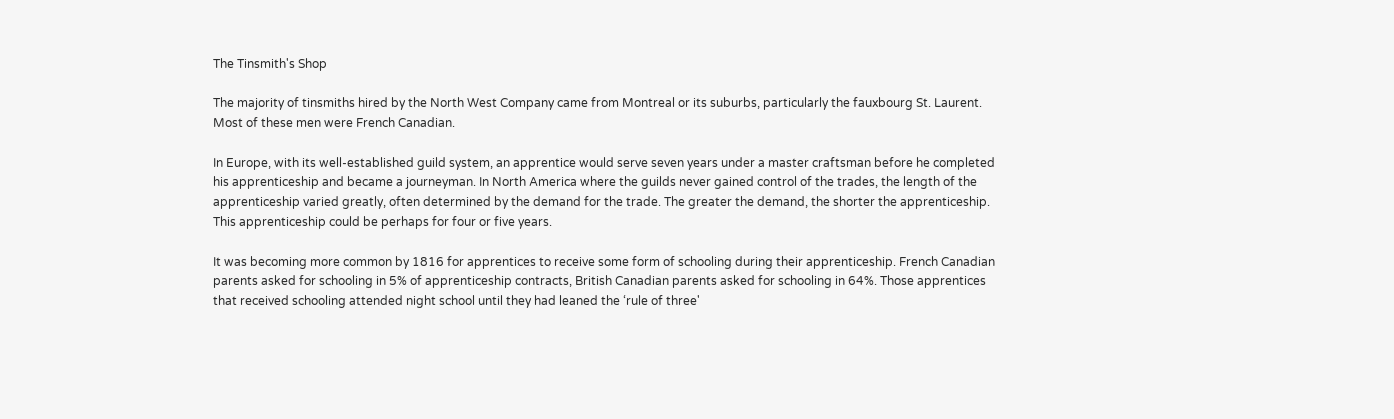The Tinsmith's Shop

The majority of tinsmiths hired by the North West Company came from Montreal or its suburbs, particularly the fauxbourg St. Laurent. Most of these men were French Canadian.

In Europe, with its well-established guild system, an apprentice would serve seven years under a master craftsman before he completed his apprenticeship and became a journeyman. In North America where the guilds never gained control of the trades, the length of the apprenticeship varied greatly, often determined by the demand for the trade. The greater the demand, the shorter the apprenticeship. This apprenticeship could be perhaps for four or five years.

It was becoming more common by 1816 for apprentices to receive some form of schooling during their apprenticeship. French Canadian parents asked for schooling in 5% of apprenticeship contracts, British Canadian parents asked for schooling in 64%. Those apprentices that received schooling attended night school until they had leaned the ‘rule of three'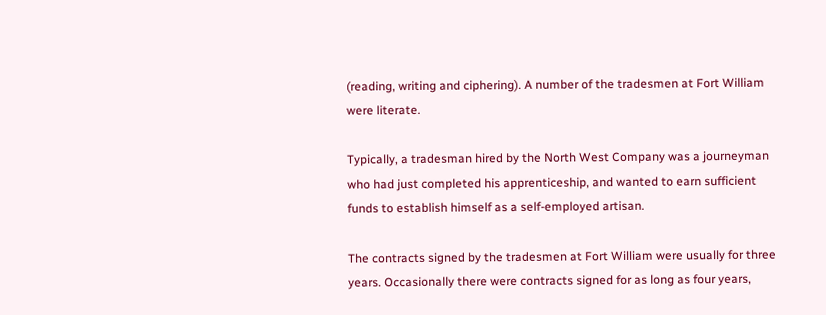(reading, writing and ciphering). A number of the tradesmen at Fort William were literate.

Typically, a tradesman hired by the North West Company was a journeyman who had just completed his apprenticeship, and wanted to earn sufficient funds to establish himself as a self-employed artisan.

The contracts signed by the tradesmen at Fort William were usually for three years. Occasionally there were contracts signed for as long as four years,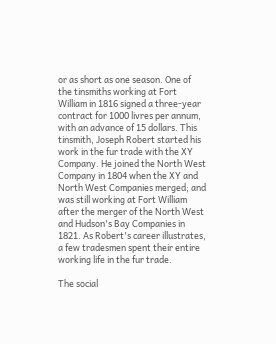or as short as one season. One of the tinsmiths working at Fort William in 1816 signed a three-year contract for 1000 livres per annum, with an advance of 15 dollars. This tinsmith, Joseph Robert started his work in the fur trade with the XY Company. He joined the North West Company in 1804 when the XY and North West Companies merged; and was still working at Fort William after the merger of the North West and Hudson's Bay Companies in 1821. As Robert's career illustrates, a few tradesmen spent their entire working life in the fur trade.

The social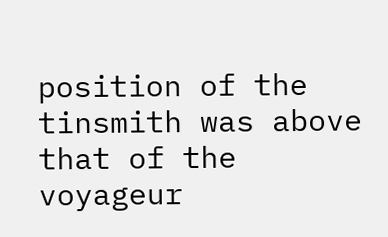position of the tinsmith was above that of the voyageur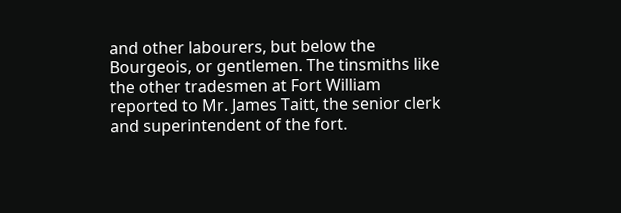and other labourers, but below the Bourgeois, or gentlemen. The tinsmiths like the other tradesmen at Fort William reported to Mr. James Taitt, the senior clerk and superintendent of the fort.